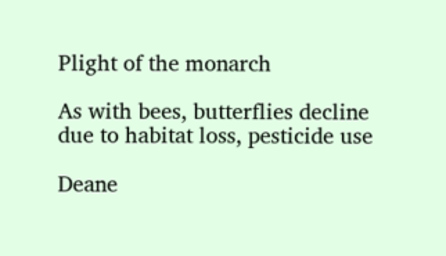Plight of the monarch

As with bees, butterflies decline due to habitat loss, pesticide use

Deane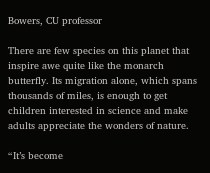Bowers, CU professor

There are few species on this planet that inspire awe quite like the monarch butterfly. Its migration alone, which spans thousands of miles, is enough to get children interested in science and make adults appreciate the wonders of nature.

“It’s become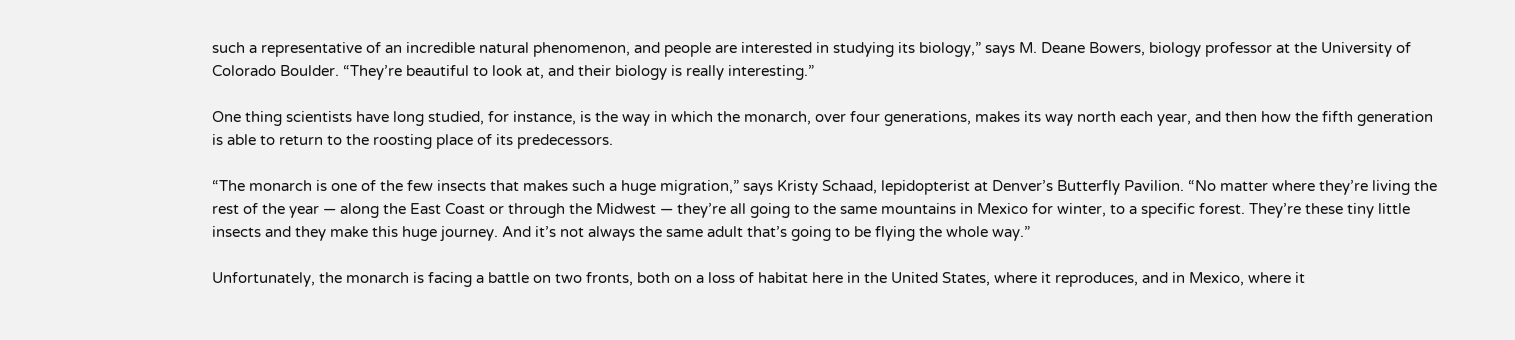such a representative of an incredible natural phenomenon, and people are interested in studying its biology,” says M. Deane Bowers, biology professor at the University of Colorado Boulder. “They’re beautiful to look at, and their biology is really interesting.”

One thing scientists have long studied, for instance, is the way in which the monarch, over four generations, makes its way north each year, and then how the fifth generation is able to return to the roosting place of its predecessors.

“The monarch is one of the few insects that makes such a huge migration,” says Kristy Schaad, lepidopterist at Denver’s Butterfly Pavilion. “No matter where they’re living the rest of the year — along the East Coast or through the Midwest — they’re all going to the same mountains in Mexico for winter, to a specific forest. They’re these tiny little insects and they make this huge journey. And it’s not always the same adult that’s going to be flying the whole way.”

Unfortunately, the monarch is facing a battle on two fronts, both on a loss of habitat here in the United States, where it reproduces, and in Mexico, where it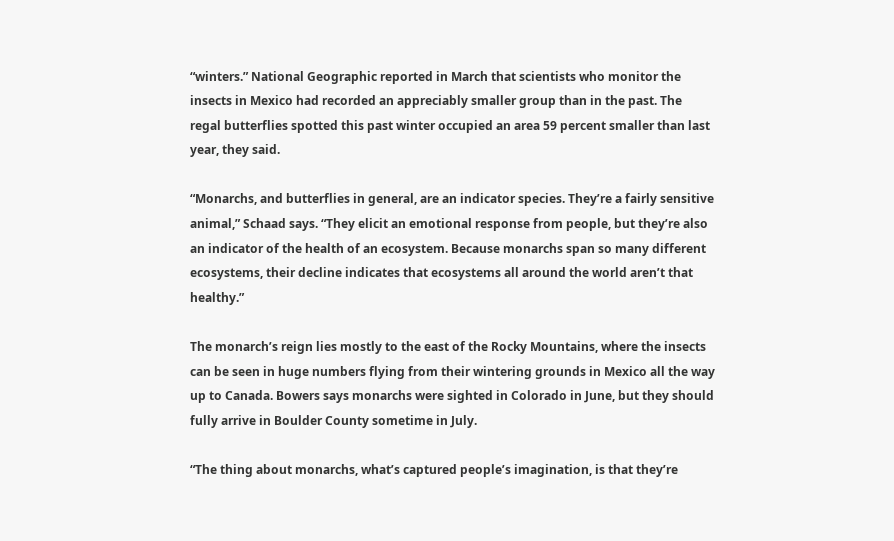“winters.” National Geographic reported in March that scientists who monitor the insects in Mexico had recorded an appreciably smaller group than in the past. The regal butterflies spotted this past winter occupied an area 59 percent smaller than last year, they said.

“Monarchs, and butterflies in general, are an indicator species. They’re a fairly sensitive animal,” Schaad says. “They elicit an emotional response from people, but they’re also an indicator of the health of an ecosystem. Because monarchs span so many different ecosystems, their decline indicates that ecosystems all around the world aren’t that healthy.”

The monarch’s reign lies mostly to the east of the Rocky Mountains, where the insects can be seen in huge numbers flying from their wintering grounds in Mexico all the way up to Canada. Bowers says monarchs were sighted in Colorado in June, but they should fully arrive in Boulder County sometime in July.

“The thing about monarchs, what’s captured people’s imagination, is that they’re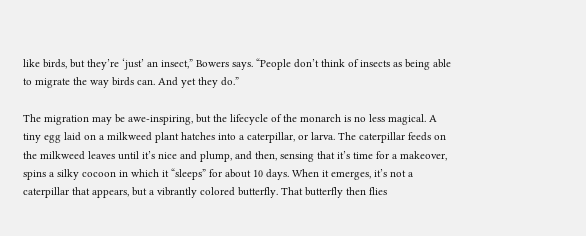like birds, but they’re ‘just’ an insect,” Bowers says. “People don’t think of insects as being able to migrate the way birds can. And yet they do.”

The migration may be awe-inspiring, but the lifecycle of the monarch is no less magical. A tiny egg laid on a milkweed plant hatches into a caterpillar, or larva. The caterpillar feeds on the milkweed leaves until it’s nice and plump, and then, sensing that it’s time for a makeover, spins a silky cocoon in which it “sleeps” for about 10 days. When it emerges, it’s not a caterpillar that appears, but a vibrantly colored butterfly. That butterfly then flies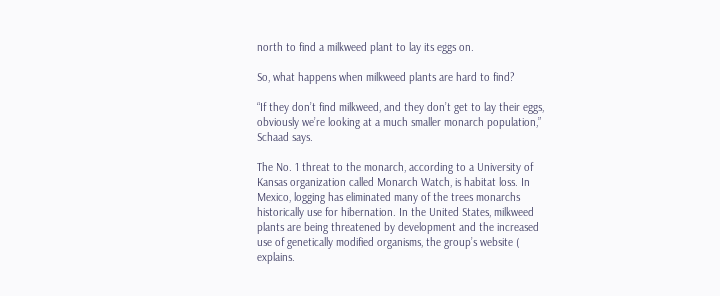north to find a milkweed plant to lay its eggs on.

So, what happens when milkweed plants are hard to find?

“If they don’t find milkweed, and they don’t get to lay their eggs, obviously we’re looking at a much smaller monarch population,” Schaad says.

The No. 1 threat to the monarch, according to a University of Kansas organization called Monarch Watch, is habitat loss. In Mexico, logging has eliminated many of the trees monarchs historically use for hibernation. In the United States, milkweed plants are being threatened by development and the increased use of genetically modified organisms, the group’s website ( explains.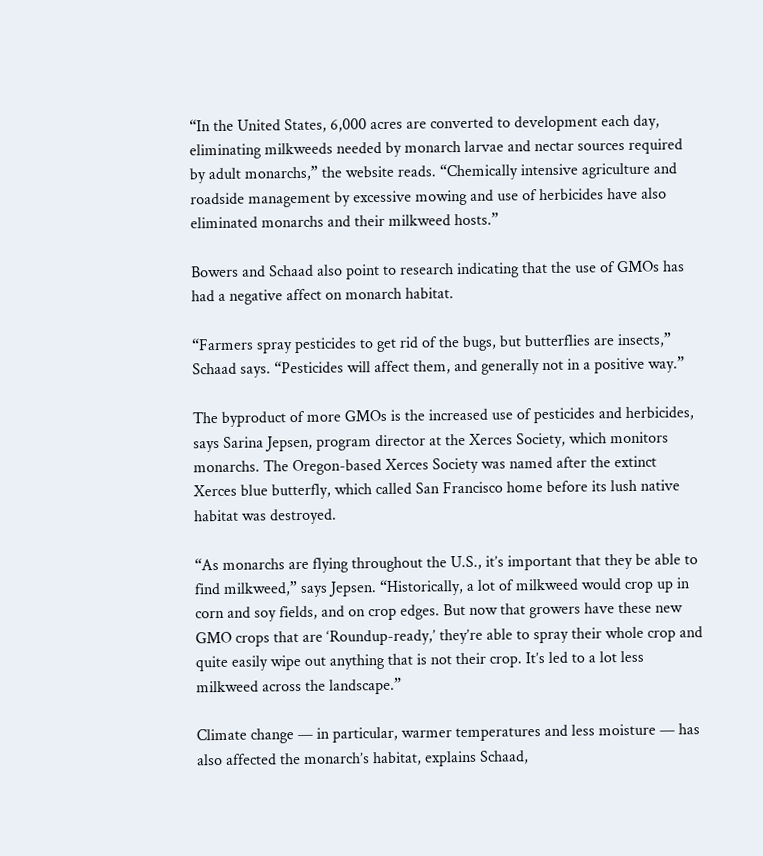“In the United States, 6,000 acres are converted to development each day, eliminating milkweeds needed by monarch larvae and nectar sources required by adult monarchs,” the website reads. “Chemically intensive agriculture and roadside management by excessive mowing and use of herbicides have also eliminated monarchs and their milkweed hosts.”

Bowers and Schaad also point to research indicating that the use of GMOs has had a negative affect on monarch habitat.

“Farmers spray pesticides to get rid of the bugs, but butterflies are insects,” Schaad says. “Pesticides will affect them, and generally not in a positive way.”

The byproduct of more GMOs is the increased use of pesticides and herbicides, says Sarina Jepsen, program director at the Xerces Society, which monitors monarchs. The Oregon-based Xerces Society was named after the extinct Xerces blue butterfly, which called San Francisco home before its lush native habitat was destroyed.

“As monarchs are flying throughout the U.S., it’s important that they be able to find milkweed,” says Jepsen. “Historically, a lot of milkweed would crop up in corn and soy fields, and on crop edges. But now that growers have these new GMO crops that are ‘Roundup-ready,’ they’re able to spray their whole crop and quite easily wipe out anything that is not their crop. It’s led to a lot less milkweed across the landscape.”

Climate change — in particular, warmer temperatures and less moisture — has also affected the monarch’s habitat, explains Schaad,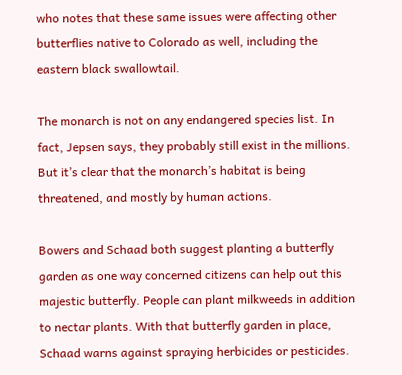who notes that these same issues were affecting other butterflies native to Colorado as well, including the eastern black swallowtail.

The monarch is not on any endangered species list. In fact, Jepsen says, they probably still exist in the millions. But it’s clear that the monarch’s habitat is being threatened, and mostly by human actions.

Bowers and Schaad both suggest planting a butterfly garden as one way concerned citizens can help out this majestic butterfly. People can plant milkweeds in addition to nectar plants. With that butterfly garden in place, Schaad warns against spraying herbicides or pesticides.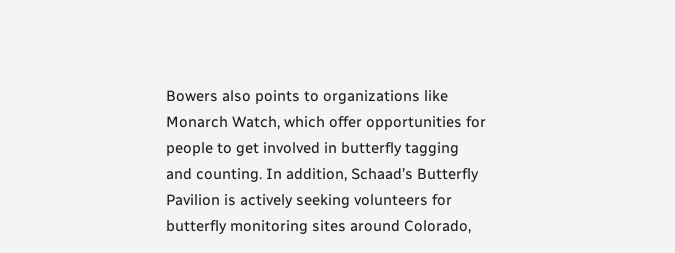Bowers also points to organizations like Monarch Watch, which offer opportunities for people to get involved in butterfly tagging and counting. In addition, Schaad’s Butterfly Pavilion is actively seeking volunteers for butterfly monitoring sites around Colorado,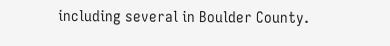including several in Boulder County.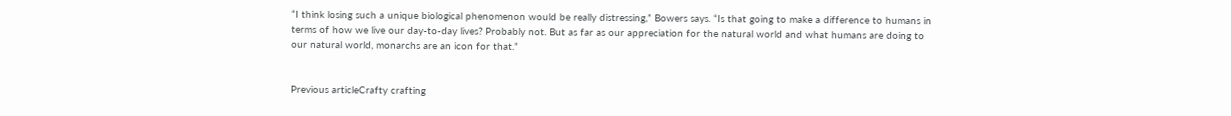“I think losing such a unique biological phenomenon would be really distressing,” Bowers says. “Is that going to make a difference to humans in terms of how we live our day-to-day lives? Probably not. But as far as our appreciation for the natural world and what humans are doing to our natural world, monarchs are an icon for that.”


Previous articleCrafty crafting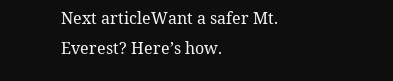Next articleWant a safer Mt. Everest? Here’s how.